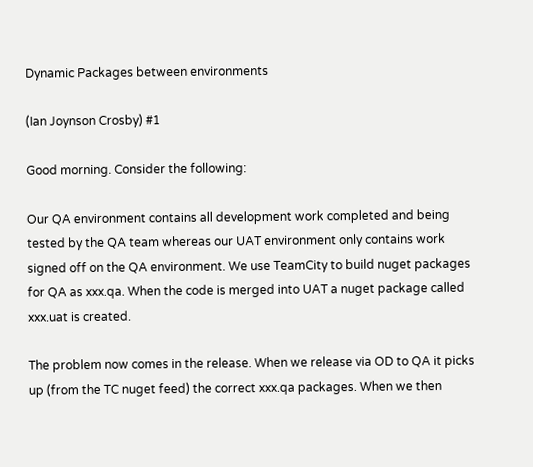Dynamic Packages between environments

(Ian Joynson Crosby) #1

Good morning. Consider the following:

Our QA environment contains all development work completed and being tested by the QA team whereas our UAT environment only contains work signed off on the QA environment. We use TeamCity to build nuget packages for QA as xxx.qa. When the code is merged into UAT a nuget package called xxx.uat is created.

The problem now comes in the release. When we release via OD to QA it picks up (from the TC nuget feed) the correct xxx.qa packages. When we then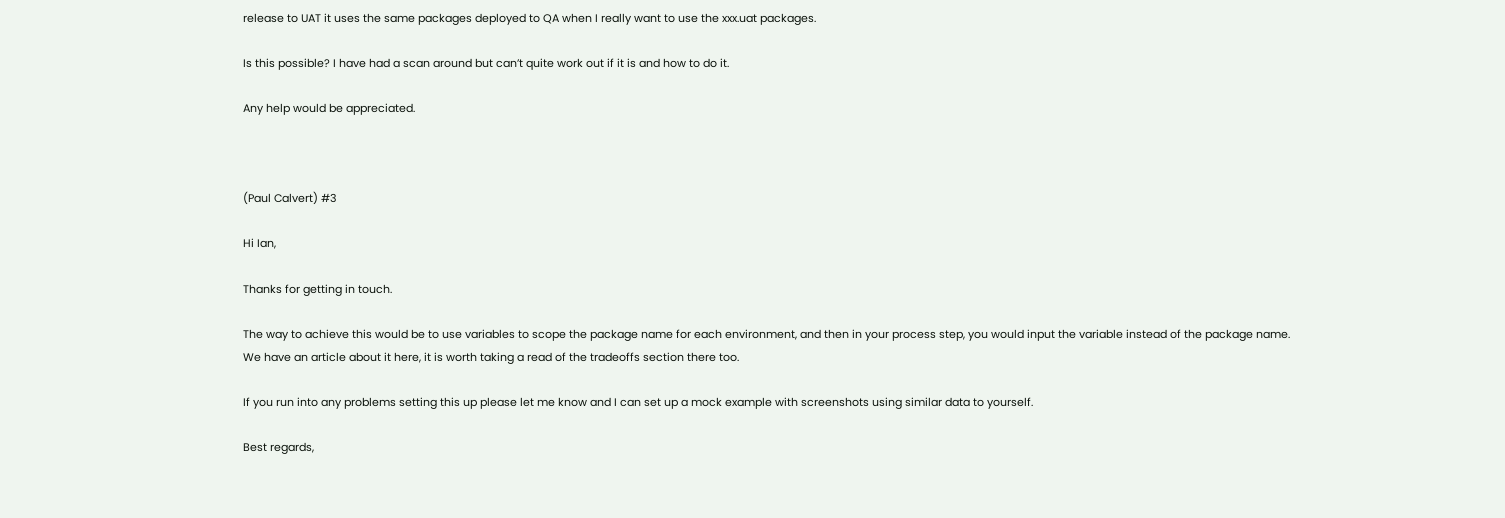release to UAT it uses the same packages deployed to QA when I really want to use the xxx.uat packages.

Is this possible? I have had a scan around but can’t quite work out if it is and how to do it.

Any help would be appreciated.



(Paul Calvert) #3

Hi Ian,

Thanks for getting in touch.

The way to achieve this would be to use variables to scope the package name for each environment, and then in your process step, you would input the variable instead of the package name.
We have an article about it here, it is worth taking a read of the tradeoffs section there too.

If you run into any problems setting this up please let me know and I can set up a mock example with screenshots using similar data to yourself.

Best regards,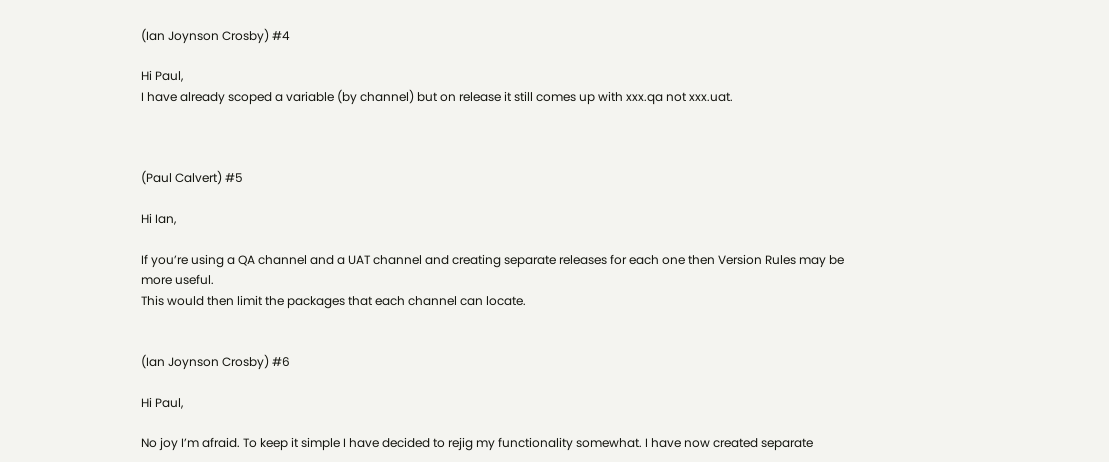(Ian Joynson Crosby) #4

Hi Paul,
I have already scoped a variable (by channel) but on release it still comes up with xxx.qa not xxx.uat.



(Paul Calvert) #5

Hi Ian,

If you’re using a QA channel and a UAT channel and creating separate releases for each one then Version Rules may be more useful.
This would then limit the packages that each channel can locate.


(Ian Joynson Crosby) #6

Hi Paul,

No joy I’m afraid. To keep it simple I have decided to rejig my functionality somewhat. I have now created separate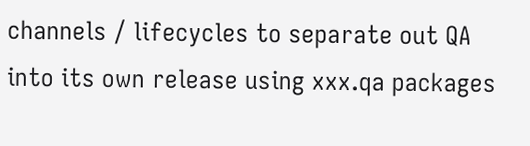channels / lifecycles to separate out QA into its own release using xxx.qa packages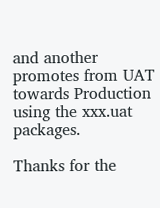and another promotes from UAT towards Production using the xxx.uat packages.

Thanks for the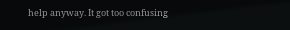help anyway. It got too confusing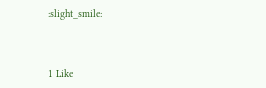:slight_smile:



1 Like